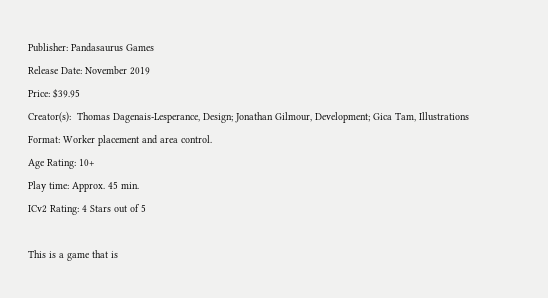Publisher: Pandasaurus Games
Release Date: November 2019
Price: $39.95
Creator(s):  Thomas Dagenais-Lesperance, Design; Jonathan Gilmour, Development; Gica Tam, Illustrations
Format: Worker placement and area control.
Age Rating: 10+
Play time: Approx. 45 min.
ICv2 Rating: 4 Stars out of 5

This is a game that is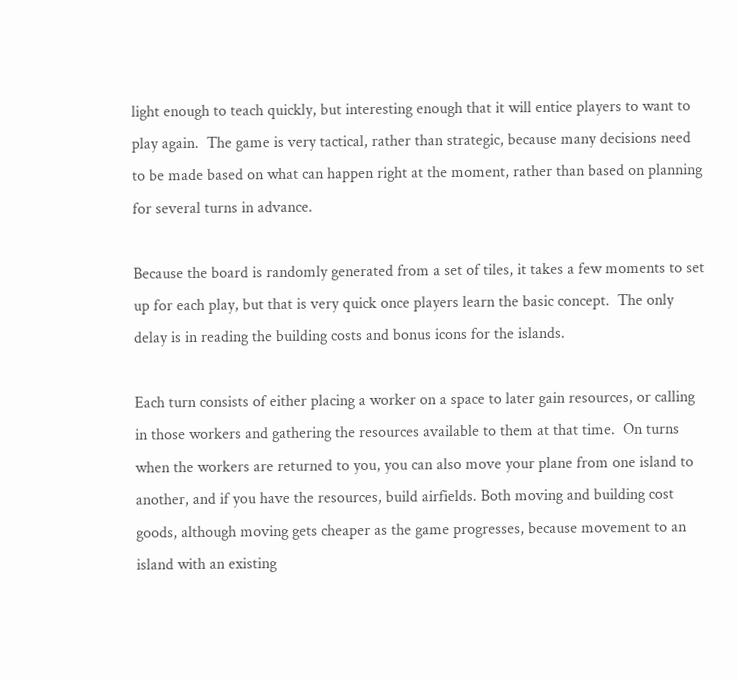light enough to teach quickly, but interesting enough that it will entice players to want to play again.  The game is very tactical, rather than strategic, because many decisions need to be made based on what can happen right at the moment, rather than based on planning for several turns in advance.

Because the board is randomly generated from a set of tiles, it takes a few moments to set up for each play, but that is very quick once players learn the basic concept.  The only delay is in reading the building costs and bonus icons for the islands.

Each turn consists of either placing a worker on a space to later gain resources, or calling in those workers and gathering the resources available to them at that time.  On turns when the workers are returned to you, you can also move your plane from one island to another, and if you have the resources, build airfields. Both moving and building cost goods, although moving gets cheaper as the game progresses, because movement to an island with an existing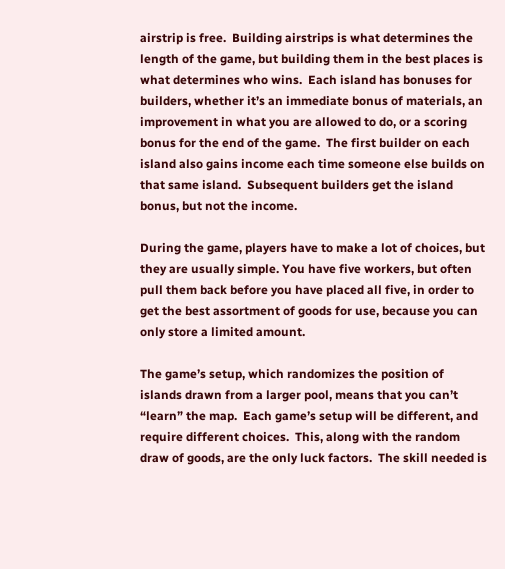airstrip is free.  Building airstrips is what determines the length of the game, but building them in the best places is what determines who wins.  Each island has bonuses for builders, whether it’s an immediate bonus of materials, an improvement in what you are allowed to do, or a scoring bonus for the end of the game.  The first builder on each island also gains income each time someone else builds on that same island.  Subsequent builders get the island bonus, but not the income.

During the game, players have to make a lot of choices, but they are usually simple. You have five workers, but often pull them back before you have placed all five, in order to get the best assortment of goods for use, because you can only store a limited amount.

The game’s setup, which randomizes the position of islands drawn from a larger pool, means that you can’t “learn” the map.  Each game’s setup will be different, and require different choices.  This, along with the random draw of goods, are the only luck factors.  The skill needed is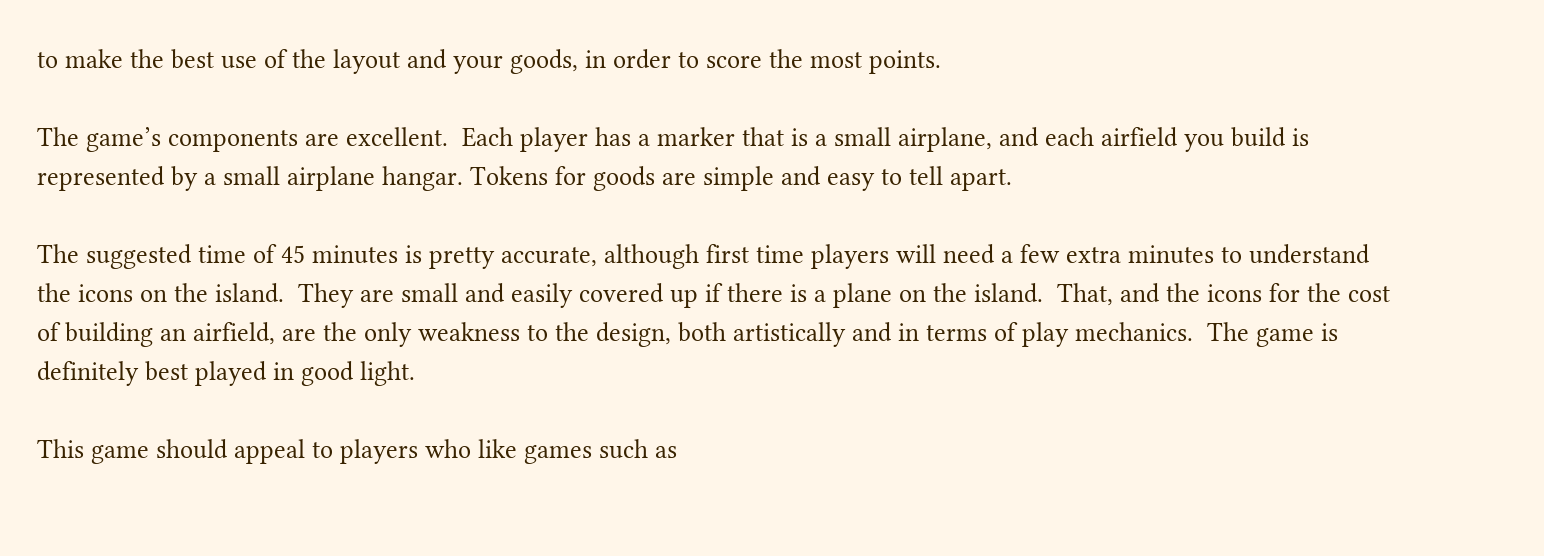to make the best use of the layout and your goods, in order to score the most points.

The game’s components are excellent.  Each player has a marker that is a small airplane, and each airfield you build is represented by a small airplane hangar. Tokens for goods are simple and easy to tell apart.

The suggested time of 45 minutes is pretty accurate, although first time players will need a few extra minutes to understand the icons on the island.  They are small and easily covered up if there is a plane on the island.  That, and the icons for the cost of building an airfield, are the only weakness to the design, both artistically and in terms of play mechanics.  The game is definitely best played in good light.

This game should appeal to players who like games such as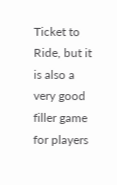Ticket to Ride, but it is also a very good filler game for players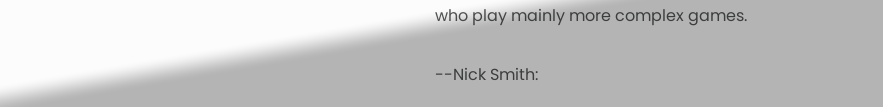who play mainly more complex games.

--Nick Smith: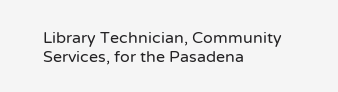Library Technician, Community Services, for the Pasadena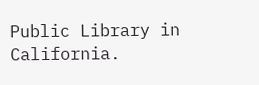Public Library in California.